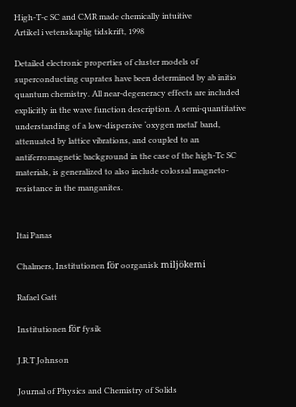High-T-c SC and CMR made chemically intuitive
Artikel i vetenskaplig tidskrift, 1998

Detailed electronic properties of cluster models of superconducting cuprates have been determined by ab initio quantum chemistry. All near-degeneracy effects are included explicitly in the wave function description. A semi-quantitative understanding of a low-dispersive ‘oxygen metal' band, attenuated by lattice vibrations, and coupled to an antiferromagnetic background in the case of the high-Tc SC materials, is generalized to also include colossal magneto-resistance in the manganites.


Itai Panas

Chalmers, Institutionen för oorganisk miljökemi

Rafael Gatt

Institutionen för fysik

J.R.T Johnson

Journal of Physics and Chemistry of Solids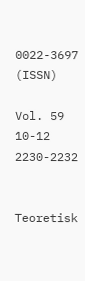0022-3697 (ISSN)

Vol. 59 10-12 2230-2232


Teoretisk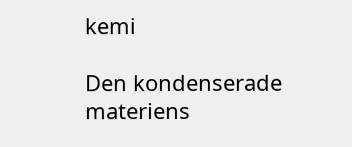kemi

Den kondenserade materiens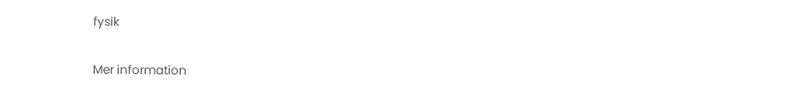fysik

Mer information